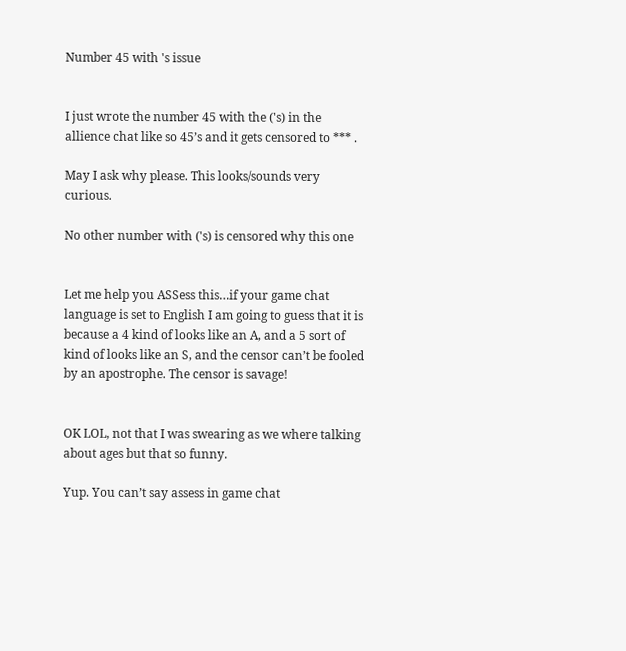Number 45 with 's issue


I just wrote the number 45 with the ('s) in the allience chat like so 45’s and it gets censored to *** .

May I ask why please. This looks/sounds very curious.

No other number with ('s) is censored why this one


Let me help you ASSess this…if your game chat language is set to English I am going to guess that it is because a 4 kind of looks like an A, and a 5 sort of kind of looks like an S, and the censor can’t be fooled by an apostrophe. The censor is savage!


OK LOL, not that I was swearing as we where talking about ages but that so funny.

Yup. You can’t say assess in game chat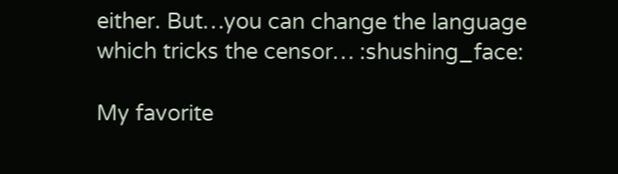either. But…you can change the language which tricks the censor… :shushing_face:

My favorite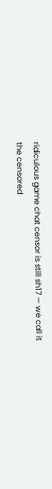ridiculous game chat censor is still sh17 — we call it the censored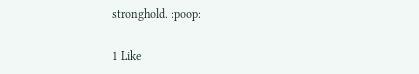stronghold. :poop:

1 Like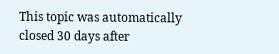This topic was automatically closed 30 days after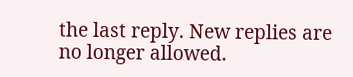the last reply. New replies are no longer allowed.